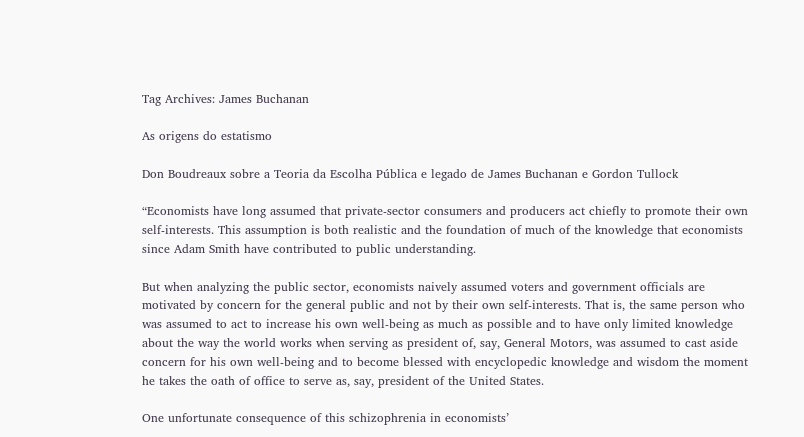Tag Archives: James Buchanan

As origens do estatismo

Don Boudreaux sobre a Teoria da Escolha Pública e legado de James Buchanan e Gordon Tullock

“Economists have long assumed that private-sector consumers and producers act chiefly to promote their own self-interests. This assumption is both realistic and the foundation of much of the knowledge that economists since Adam Smith have contributed to public understanding.

But when analyzing the public sector, economists naively assumed voters and government officials are motivated by concern for the general public and not by their own self-interests. That is, the same person who was assumed to act to increase his own well-being as much as possible and to have only limited knowledge about the way the world works when serving as president of, say, General Motors, was assumed to cast aside concern for his own well-being and to become blessed with encyclopedic knowledge and wisdom the moment he takes the oath of office to serve as, say, president of the United States.

One unfortunate consequence of this schizophrenia in economists’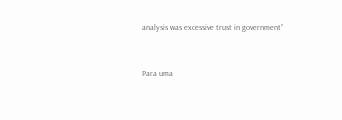analysis was excessive trust in government”


Para uma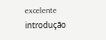excelente introdução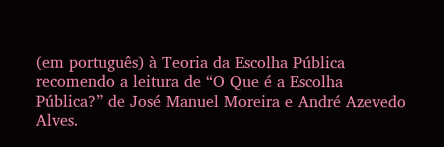(em português) à Teoria da Escolha Pública recomendo a leitura de “O Que é a Escolha Pública?” de José Manuel Moreira e André Azevedo Alves.